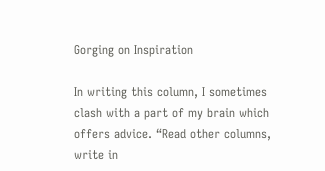Gorging on Inspiration

In writing this column, I sometimes clash with a part of my brain which offers advice. “Read other columns, write in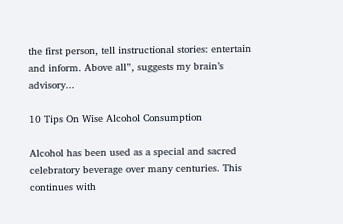the first person, tell instructional stories: entertain and inform. Above all”, suggests my brain’s advisory...

10 Tips On Wise Alcohol Consumption

Alcohol has been used as a special and sacred celebratory beverage over many centuries. This continues with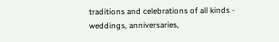traditions and celebrations of all kinds - weddings, anniversaries,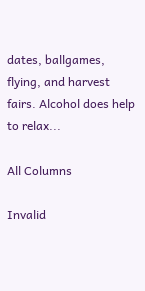dates, ballgames, flying, and harvest fairs. Alcohol does help to relax...

All Columns

Invalid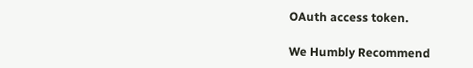OAuth access token.

We Humbly Recommend